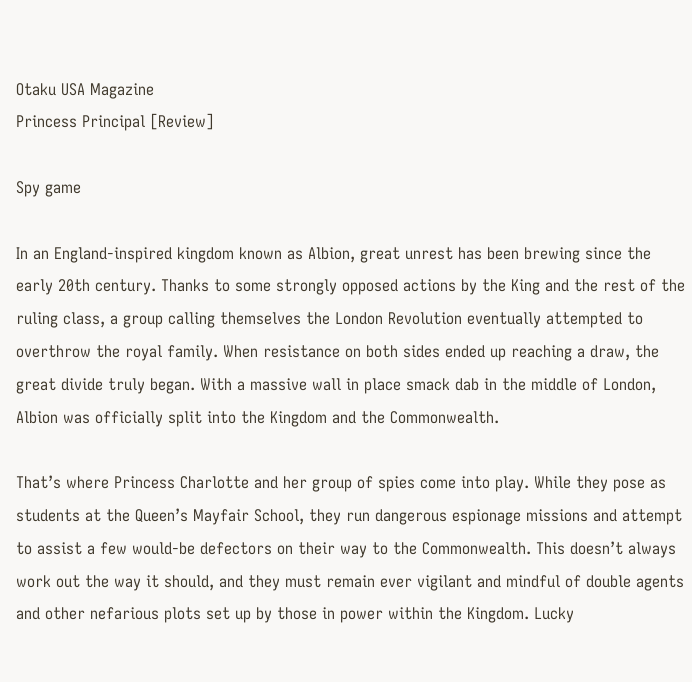Otaku USA Magazine
Princess Principal [Review]

Spy game

In an England-inspired kingdom known as Albion, great unrest has been brewing since the early 20th century. Thanks to some strongly opposed actions by the King and the rest of the ruling class, a group calling themselves the London Revolution eventually attempted to overthrow the royal family. When resistance on both sides ended up reaching a draw, the great divide truly began. With a massive wall in place smack dab in the middle of London, Albion was officially split into the Kingdom and the Commonwealth.

That’s where Princess Charlotte and her group of spies come into play. While they pose as students at the Queen’s Mayfair School, they run dangerous espionage missions and attempt to assist a few would-be defectors on their way to the Commonwealth. This doesn’t always work out the way it should, and they must remain ever vigilant and mindful of double agents and other nefarious plots set up by those in power within the Kingdom. Lucky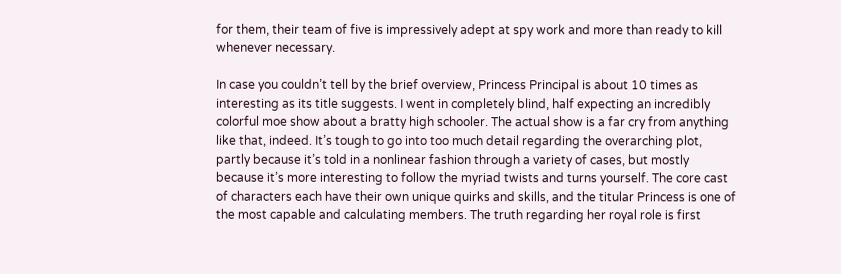for them, their team of five is impressively adept at spy work and more than ready to kill whenever necessary.

In case you couldn’t tell by the brief overview, Princess Principal is about 10 times as interesting as its title suggests. I went in completely blind, half expecting an incredibly colorful moe show about a bratty high schooler. The actual show is a far cry from anything like that, indeed. It’s tough to go into too much detail regarding the overarching plot, partly because it’s told in a nonlinear fashion through a variety of cases, but mostly because it’s more interesting to follow the myriad twists and turns yourself. The core cast of characters each have their own unique quirks and skills, and the titular Princess is one of the most capable and calculating members. The truth regarding her royal role is first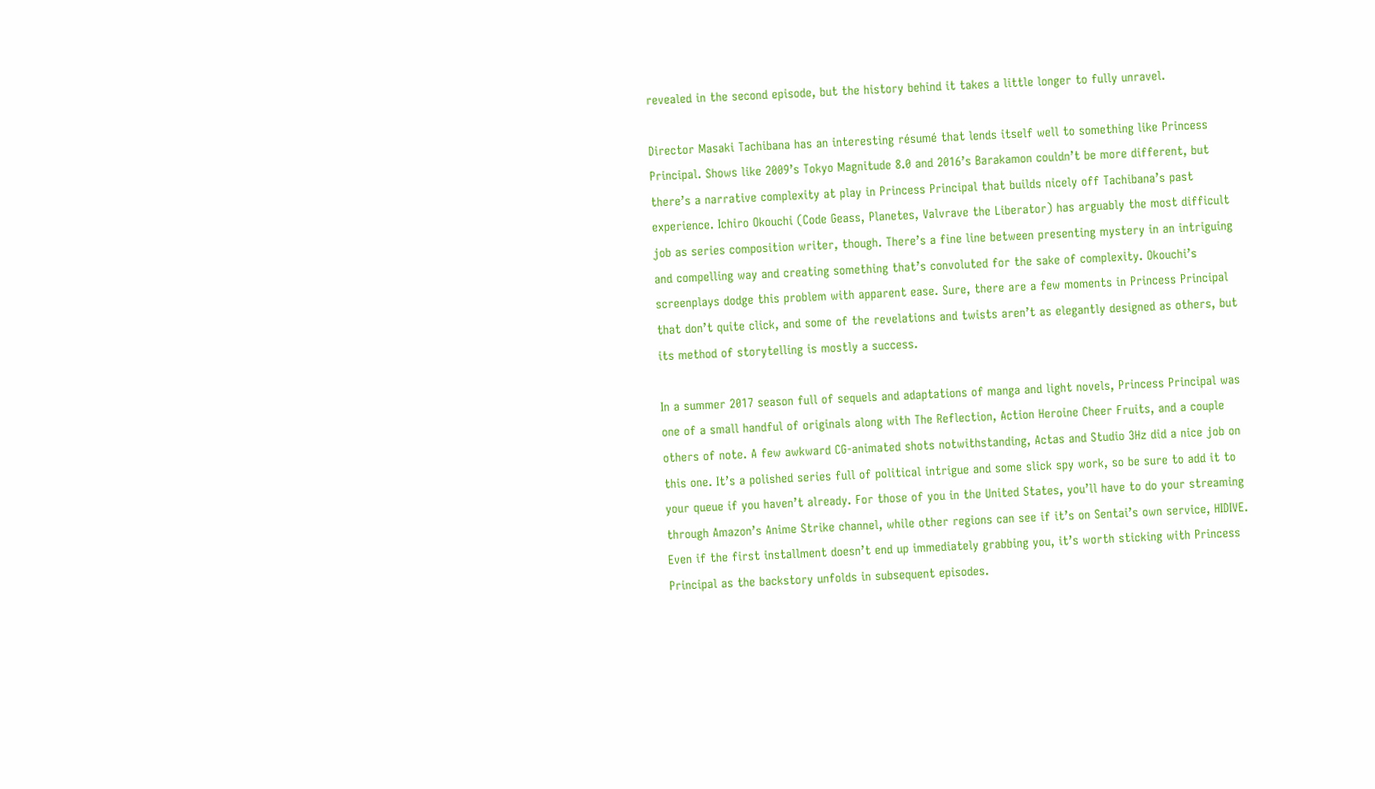revealed in the second episode, but the history behind it takes a little longer to fully unravel.

Director Masaki Tachibana has an interesting résumé that lends itself well to something like Princess Principal. Shows like 2009’s Tokyo Magnitude 8.0 and 2016’s Barakamon couldn’t be more different, but there’s a narrative complexity at play in Princess Principal that builds nicely off Tachibana’s past experience. Ichiro Okouchi (Code Geass, Planetes, Valvrave the Liberator) has arguably the most difficult job as series composition writer, though. There’s a fine line between presenting mystery in an intriguing and compelling way and creating something that’s convoluted for the sake of complexity. Okouchi’s screenplays dodge this problem with apparent ease. Sure, there are a few moments in Princess Principal that don’t quite click, and some of the revelations and twists aren’t as elegantly designed as others, but its method of storytelling is mostly a success.

In a summer 2017 season full of sequels and adaptations of manga and light novels, Princess Principal was one of a small handful of originals along with The Reflection, Action Heroine Cheer Fruits, and a couple others of note. A few awkward CG-animated shots notwithstanding, Actas and Studio 3Hz did a nice job on this one. It’s a polished series full of political intrigue and some slick spy work, so be sure to add it to your queue if you haven’t already. For those of you in the United States, you’ll have to do your streaming through Amazon’s Anime Strike channel, while other regions can see if it’s on Sentai’s own service, HIDIVE. Even if the first installment doesn’t end up immediately grabbing you, it’s worth sticking with Princess Principal as the backstory unfolds in subsequent episodes.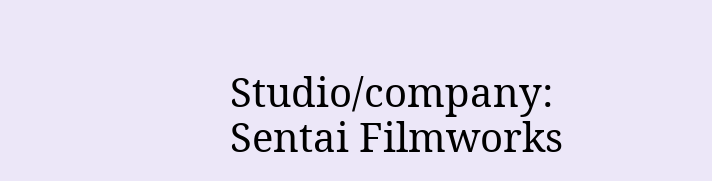Studio/company: Sentai Filmworks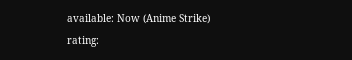available: Now (Anime Strike)
rating: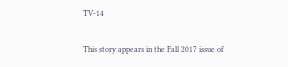TV-14

This story appears in the Fall 2017 issue of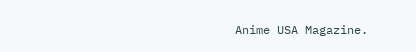Anime USA Magazine.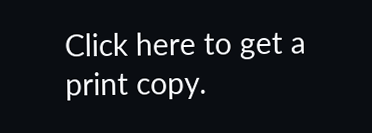Click here to get a print copy.